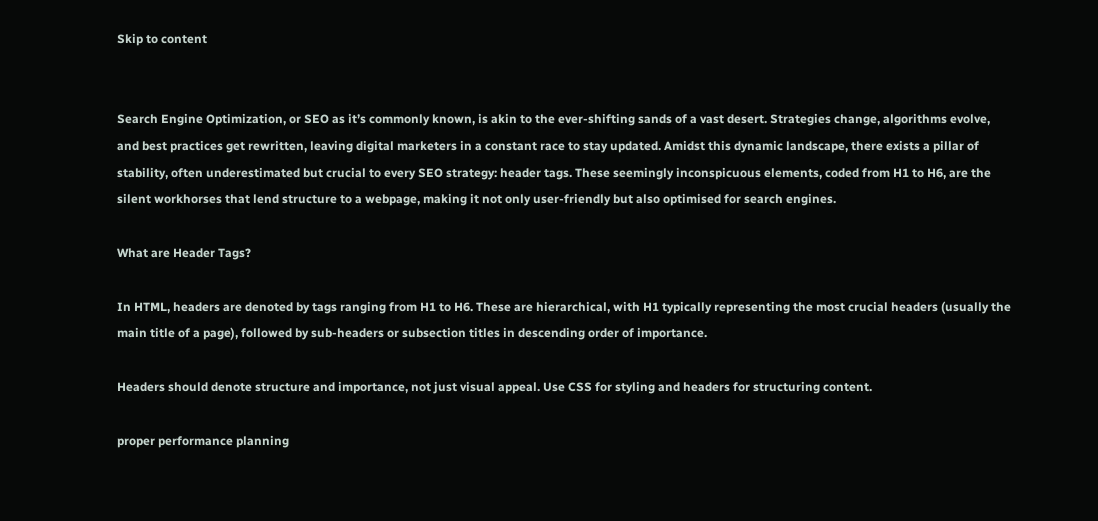Skip to content


Search Engine Optimization, or SEO as it’s commonly known, is akin to the ever-shifting sands of a vast desert. Strategies change, algorithms evolve, and best practices get rewritten, leaving digital marketers in a constant race to stay updated. Amidst this dynamic landscape, there exists a pillar of stability, often underestimated but crucial to every SEO strategy: header tags. These seemingly inconspicuous elements, coded from H1 to H6, are the silent workhorses that lend structure to a webpage, making it not only user-friendly but also optimised for search engines.

What are Header Tags?

In HTML, headers are denoted by tags ranging from H1 to H6. These are hierarchical, with H1 typically representing the most crucial headers (usually the main title of a page), followed by sub-headers or subsection titles in descending order of importance.

Headers should denote structure and importance, not just visual appeal. Use CSS for styling and headers for structuring content.

proper performance planning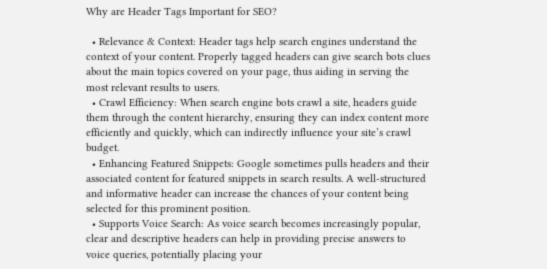Why are Header Tags Important for SEO?

  • Relevance & Context: Header tags help search engines understand the context of your content. Properly tagged headers can give search bots clues about the main topics covered on your page, thus aiding in serving the most relevant results to users.
  • Crawl Efficiency: When search engine bots crawl a site, headers guide them through the content hierarchy, ensuring they can index content more efficiently and quickly, which can indirectly influence your site’s crawl budget.
  • Enhancing Featured Snippets: Google sometimes pulls headers and their associated content for featured snippets in search results. A well-structured and informative header can increase the chances of your content being selected for this prominent position.
  • Supports Voice Search: As voice search becomes increasingly popular, clear and descriptive headers can help in providing precise answers to voice queries, potentially placing your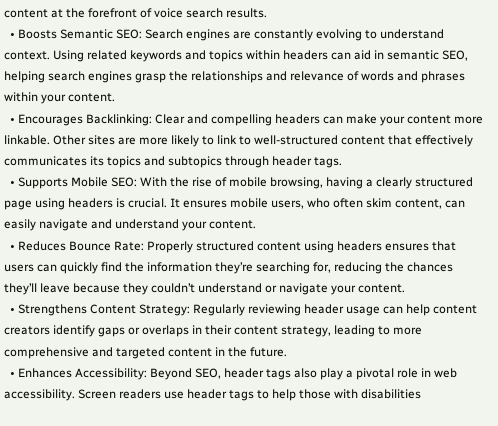content at the forefront of voice search results.
  • Boosts Semantic SEO: Search engines are constantly evolving to understand context. Using related keywords and topics within headers can aid in semantic SEO, helping search engines grasp the relationships and relevance of words and phrases within your content.
  • Encourages Backlinking: Clear and compelling headers can make your content more linkable. Other sites are more likely to link to well-structured content that effectively communicates its topics and subtopics through header tags.
  • Supports Mobile SEO: With the rise of mobile browsing, having a clearly structured page using headers is crucial. It ensures mobile users, who often skim content, can easily navigate and understand your content.
  • Reduces Bounce Rate: Properly structured content using headers ensures that users can quickly find the information they’re searching for, reducing the chances they’ll leave because they couldn’t understand or navigate your content.
  • Strengthens Content Strategy: Regularly reviewing header usage can help content creators identify gaps or overlaps in their content strategy, leading to more comprehensive and targeted content in the future.
  • Enhances Accessibility: Beyond SEO, header tags also play a pivotal role in web accessibility. Screen readers use header tags to help those with disabilities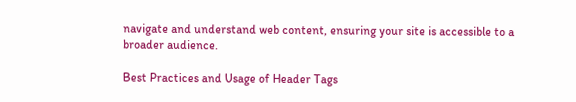navigate and understand web content, ensuring your site is accessible to a broader audience.

Best Practices and Usage of Header Tags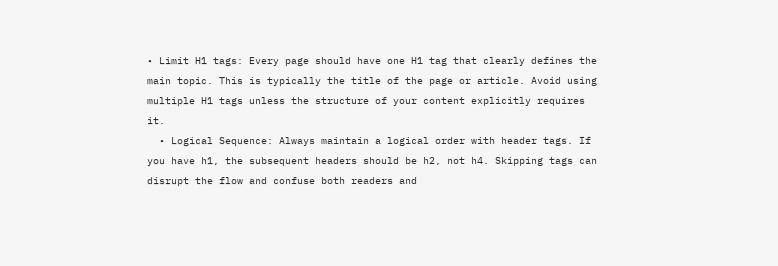• Limit H1 tags: Every page should have one H1 tag that clearly defines the main topic. This is typically the title of the page or article. Avoid using multiple H1 tags unless the structure of your content explicitly requires it.
  • Logical Sequence: Always maintain a logical order with header tags. If you have h1, the subsequent headers should be h2, not h4. Skipping tags can disrupt the flow and confuse both readers and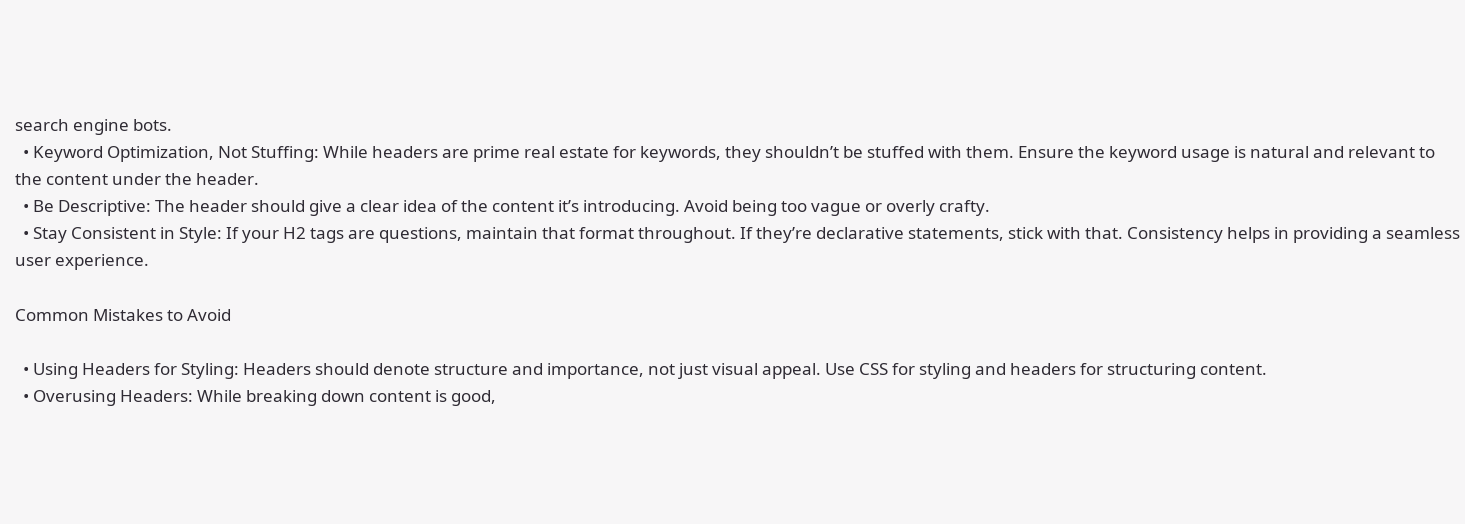search engine bots.
  • Keyword Optimization, Not Stuffing: While headers are prime real estate for keywords, they shouldn’t be stuffed with them. Ensure the keyword usage is natural and relevant to the content under the header.
  • Be Descriptive: The header should give a clear idea of the content it’s introducing. Avoid being too vague or overly crafty.
  • Stay Consistent in Style: If your H2 tags are questions, maintain that format throughout. If they’re declarative statements, stick with that. Consistency helps in providing a seamless user experience.

Common Mistakes to Avoid

  • Using Headers for Styling: Headers should denote structure and importance, not just visual appeal. Use CSS for styling and headers for structuring content.
  • Overusing Headers: While breaking down content is good,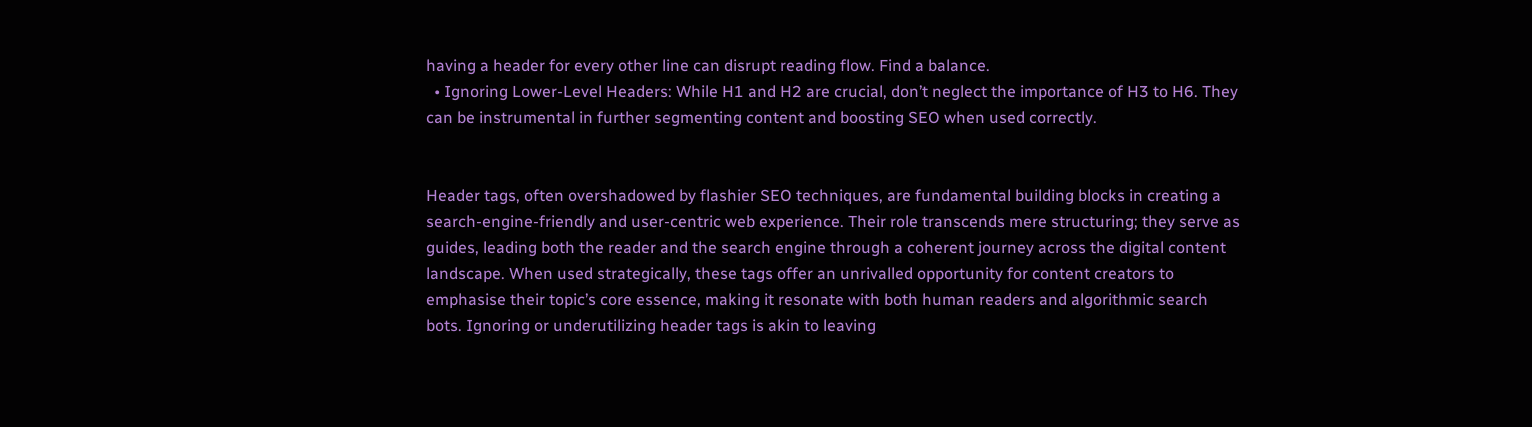having a header for every other line can disrupt reading flow. Find a balance.
  • Ignoring Lower-Level Headers: While H1 and H2 are crucial, don’t neglect the importance of H3 to H6. They can be instrumental in further segmenting content and boosting SEO when used correctly.


Header tags, often overshadowed by flashier SEO techniques, are fundamental building blocks in creating a search-engine-friendly and user-centric web experience. Their role transcends mere structuring; they serve as guides, leading both the reader and the search engine through a coherent journey across the digital content landscape. When used strategically, these tags offer an unrivalled opportunity for content creators to emphasise their topic’s core essence, making it resonate with both human readers and algorithmic search bots. Ignoring or underutilizing header tags is akin to leaving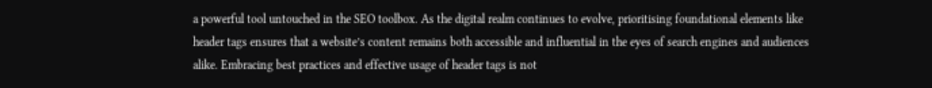a powerful tool untouched in the SEO toolbox. As the digital realm continues to evolve, prioritising foundational elements like header tags ensures that a website’s content remains both accessible and influential in the eyes of search engines and audiences alike. Embracing best practices and effective usage of header tags is not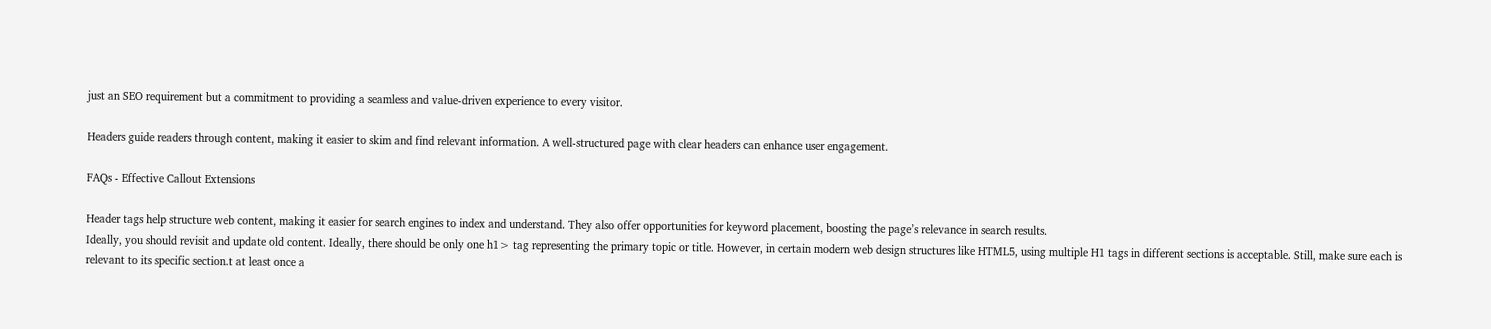just an SEO requirement but a commitment to providing a seamless and value-driven experience to every visitor.

Headers guide readers through content, making it easier to skim and find relevant information. A well-structured page with clear headers can enhance user engagement.

FAQs - Effective Callout Extensions

Header tags help structure web content, making it easier for search engines to index and understand. They also offer opportunities for keyword placement, boosting the page’s relevance in search results.
Ideally, you should revisit and update old content. Ideally, there should be only one h1> tag representing the primary topic or title. However, in certain modern web design structures like HTML5, using multiple H1 tags in different sections is acceptable. Still, make sure each is relevant to its specific section.t at least once a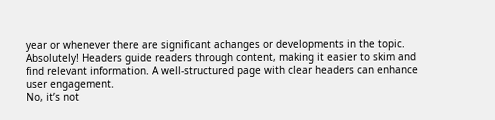year or whenever there are significant achanges or developments in the topic.
Absolutely! Headers guide readers through content, making it easier to skim and find relevant information. A well-structured page with clear headers can enhance user engagement.
No, it’s not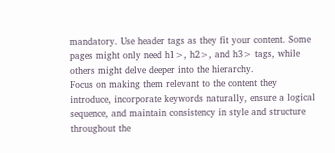mandatory. Use header tags as they fit your content. Some pages might only need h1>, h2>, and h3> tags, while others might delve deeper into the hierarchy.
Focus on making them relevant to the content they introduce, incorporate keywords naturally, ensure a logical sequence, and maintain consistency in style and structure throughout the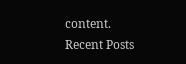content.
Recent Posts